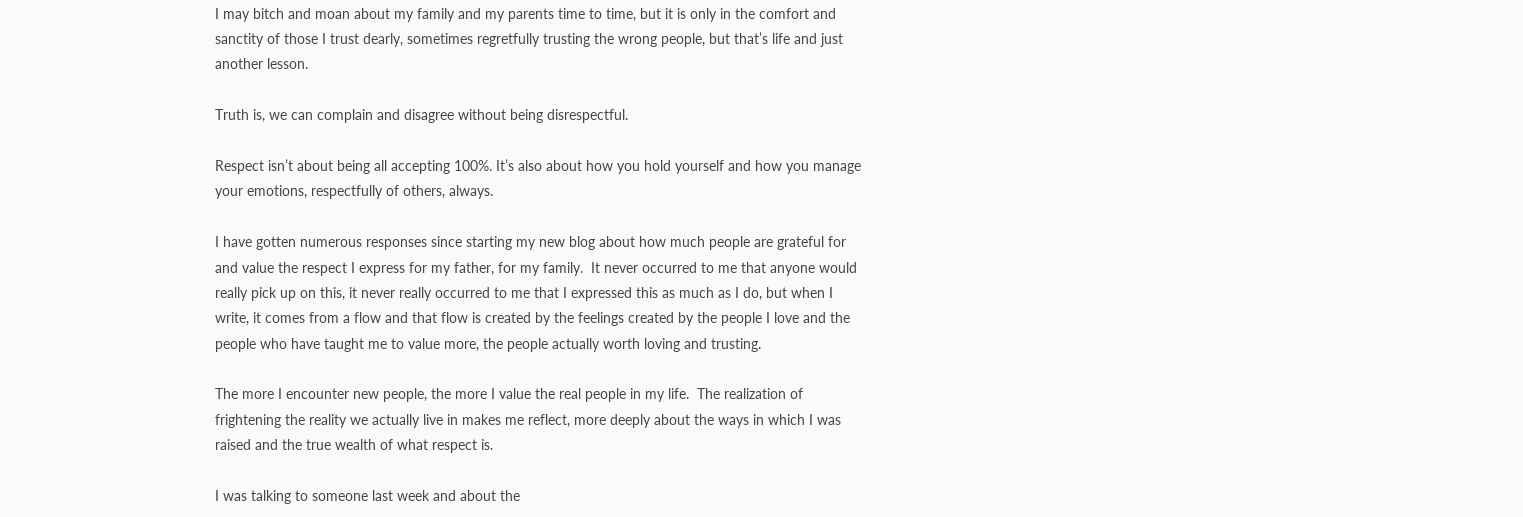I may bitch and moan about my family and my parents time to time, but it is only in the comfort and sanctity of those I trust dearly, sometimes regretfully trusting the wrong people, but that’s life and just another lesson.

Truth is, we can complain and disagree without being disrespectful.

Respect isn’t about being all accepting 100%. It’s also about how you hold yourself and how you manage your emotions, respectfully of others, always.

I have gotten numerous responses since starting my new blog about how much people are grateful for and value the respect I express for my father, for my family.  It never occurred to me that anyone would really pick up on this, it never really occurred to me that I expressed this as much as I do, but when I write, it comes from a flow and that flow is created by the feelings created by the people I love and the people who have taught me to value more, the people actually worth loving and trusting.

The more I encounter new people, the more I value the real people in my life.  The realization of frightening the reality we actually live in makes me reflect, more deeply about the ways in which I was raised and the true wealth of what respect is.

I was talking to someone last week and about the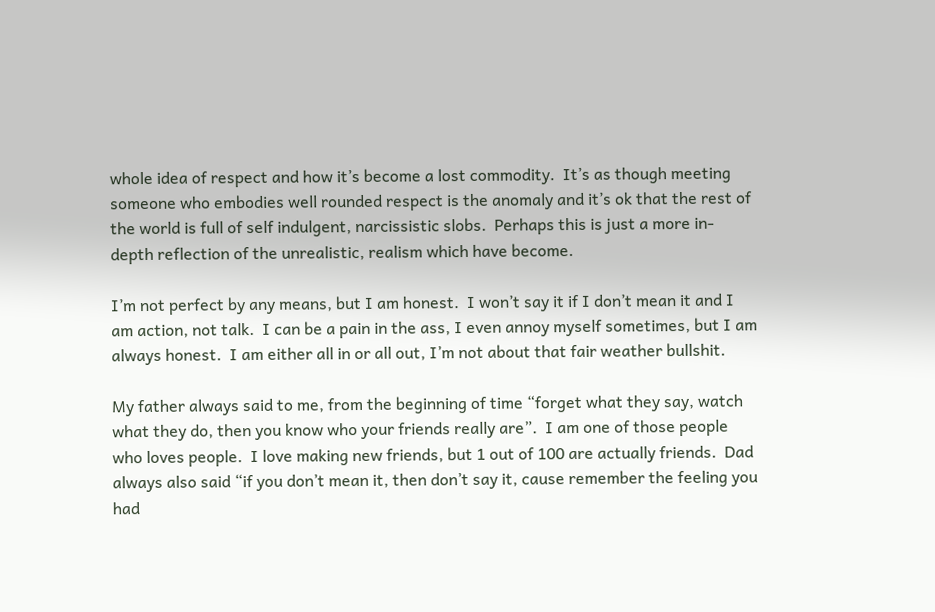whole idea of respect and how it’s become a lost commodity.  It’s as though meeting someone who embodies well rounded respect is the anomaly and it’s ok that the rest of the world is full of self indulgent, narcissistic slobs.  Perhaps this is just a more in-depth reflection of the unrealistic, realism which have become.

I’m not perfect by any means, but I am honest.  I won’t say it if I don’t mean it and I am action, not talk.  I can be a pain in the ass, I even annoy myself sometimes, but I am always honest.  I am either all in or all out, I’m not about that fair weather bullshit.

My father always said to me, from the beginning of time “forget what they say, watch what they do, then you know who your friends really are”.  I am one of those people who loves people.  I love making new friends, but 1 out of 100 are actually friends.  Dad always also said “if you don’t mean it, then don’t say it, cause remember the feeling you had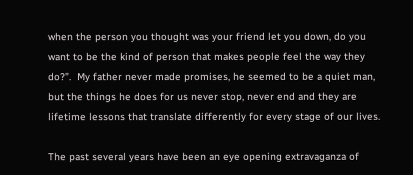when the person you thought was your friend let you down, do you want to be the kind of person that makes people feel the way they do?”.  My father never made promises, he seemed to be a quiet man, but the things he does for us never stop, never end and they are lifetime lessons that translate differently for every stage of our lives.

The past several years have been an eye opening extravaganza of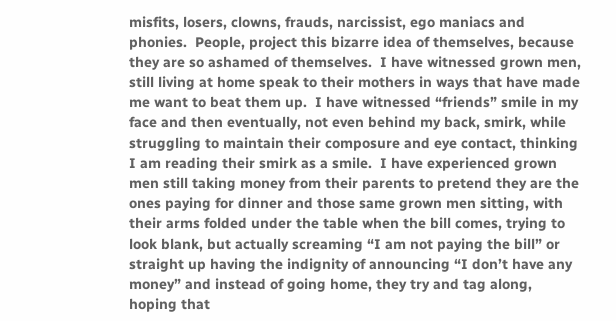misfits, losers, clowns, frauds, narcissist, ego maniacs and phonies.  People, project this bizarre idea of themselves, because they are so ashamed of themselves.  I have witnessed grown men, still living at home speak to their mothers in ways that have made me want to beat them up.  I have witnessed “friends” smile in my face and then eventually, not even behind my back, smirk, while struggling to maintain their composure and eye contact, thinking I am reading their smirk as a smile.  I have experienced grown men still taking money from their parents to pretend they are the ones paying for dinner and those same grown men sitting, with their arms folded under the table when the bill comes, trying to look blank, but actually screaming “I am not paying the bill” or straight up having the indignity of announcing “I don’t have any money” and instead of going home, they try and tag along, hoping that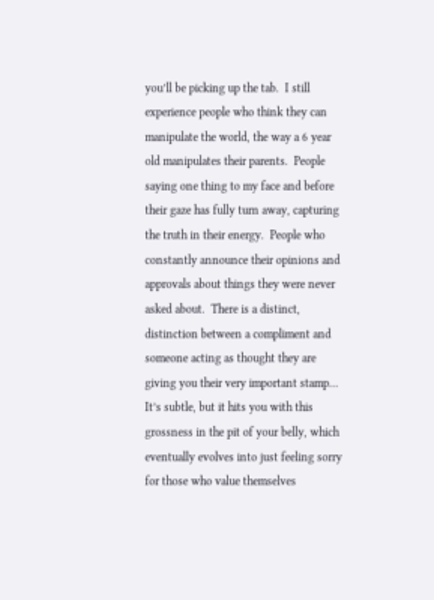you’ll be picking up the tab.  I still experience people who think they can manipulate the world, the way a 6 year old manipulates their parents.  People saying one thing to my face and before their gaze has fully turn away, capturing the truth in their energy.  People who constantly announce their opinions and approvals about things they were never asked about.  There is a distinct, distinction between a compliment and someone acting as thought they are giving you their very important stamp…  It’s subtle, but it hits you with this grossness in the pit of your belly, which eventually evolves into just feeling sorry for those who value themselves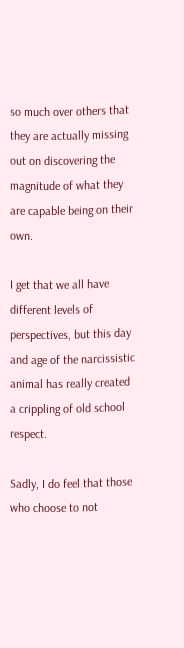so much over others that they are actually missing out on discovering the magnitude of what they are capable being on their own.

I get that we all have different levels of perspectives, but this day and age of the narcissistic animal has really created a crippling of old school respect.

Sadly, I do feel that those who choose to not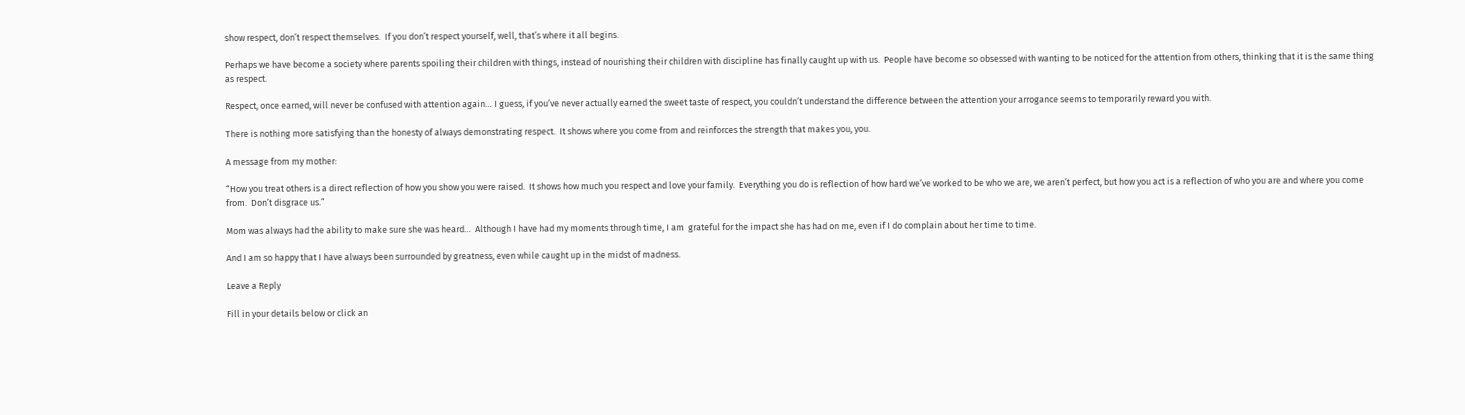show respect, don’t respect themselves.  If you don’t respect yourself, well, that’s where it all begins.

Perhaps we have become a society where parents spoiling their children with things, instead of nourishing their children with discipline has finally caught up with us.  People have become so obsessed with wanting to be noticed for the attention from others, thinking that it is the same thing as respect.

Respect, once earned, will never be confused with attention again… I guess, if you’ve never actually earned the sweet taste of respect, you couldn’t understand the difference between the attention your arrogance seems to temporarily reward you with.

There is nothing more satisfying than the honesty of always demonstrating respect.  It shows where you come from and reinforces the strength that makes you, you.

A message from my mother:

“How you treat others is a direct reflection of how you show you were raised.  It shows how much you respect and love your family.  Everything you do is reflection of how hard we’ve worked to be who we are, we aren’t perfect, but how you act is a reflection of who you are and where you come from.  Don’t disgrace us.”

Mom was always had the ability to make sure she was heard…  Although I have had my moments through time, I am  grateful for the impact she has had on me, even if I do complain about her time to time.

And I am so happy that I have always been surrounded by greatness, even while caught up in the midst of madness.

Leave a Reply

Fill in your details below or click an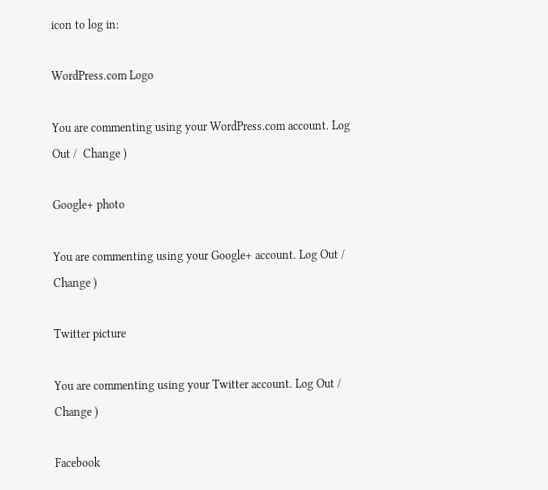icon to log in:

WordPress.com Logo

You are commenting using your WordPress.com account. Log Out /  Change )

Google+ photo

You are commenting using your Google+ account. Log Out /  Change )

Twitter picture

You are commenting using your Twitter account. Log Out /  Change )

Facebook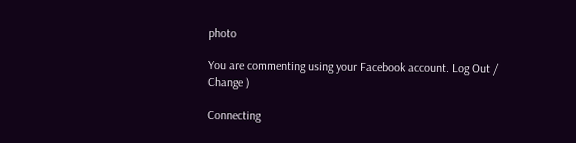photo

You are commenting using your Facebook account. Log Out /  Change )

Connecting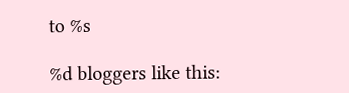to %s

%d bloggers like this: